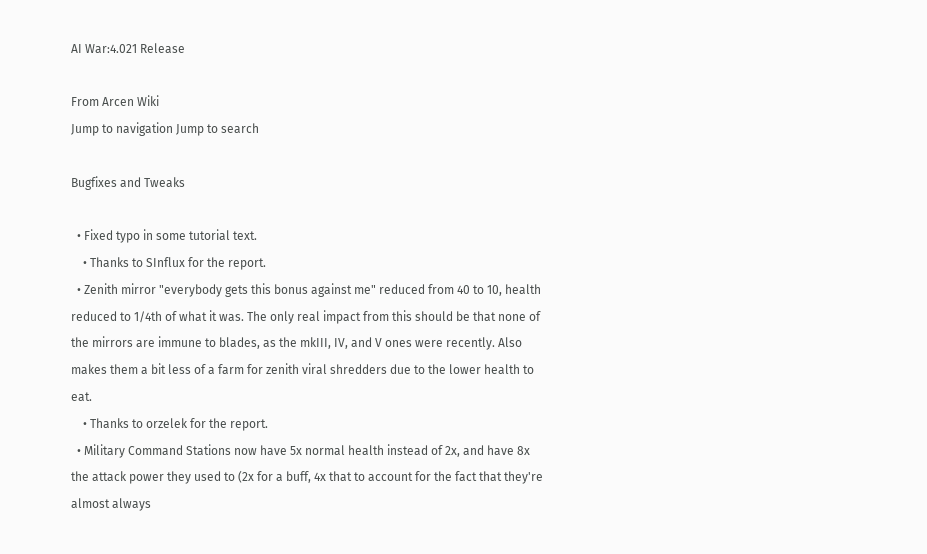AI War:4.021 Release

From Arcen Wiki
Jump to navigation Jump to search

Bugfixes and Tweaks

  • Fixed typo in some tutorial text.
    • Thanks to SInflux for the report.
  • Zenith mirror "everybody gets this bonus against me" reduced from 40 to 10, health reduced to 1/4th of what it was. The only real impact from this should be that none of the mirrors are immune to blades, as the mkIII, IV, and V ones were recently. Also makes them a bit less of a farm for zenith viral shredders due to the lower health to eat.
    • Thanks to orzelek for the report.
  • Military Command Stations now have 5x normal health instead of 2x, and have 8x the attack power they used to (2x for a buff, 4x that to account for the fact that they're almost always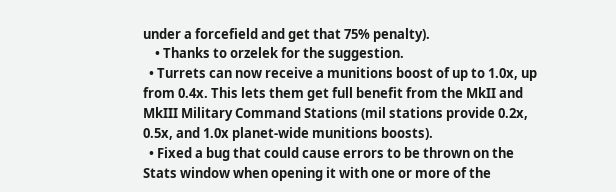under a forcefield and get that 75% penalty).
    • Thanks to orzelek for the suggestion.
  • Turrets can now receive a munitions boost of up to 1.0x, up from 0.4x. This lets them get full benefit from the MkII and MkIII Military Command Stations (mil stations provide 0.2x, 0.5x, and 1.0x planet-wide munitions boosts).
  • Fixed a bug that could cause errors to be thrown on the Stats window when opening it with one or more of the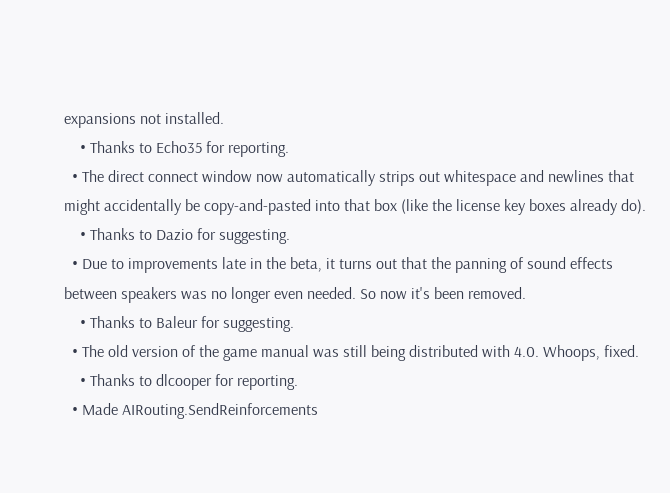expansions not installed.
    • Thanks to Echo35 for reporting.
  • The direct connect window now automatically strips out whitespace and newlines that might accidentally be copy-and-pasted into that box (like the license key boxes already do).
    • Thanks to Dazio for suggesting.
  • Due to improvements late in the beta, it turns out that the panning of sound effects between speakers was no longer even needed. So now it's been removed.
    • Thanks to Baleur for suggesting.
  • The old version of the game manual was still being distributed with 4.0. Whoops, fixed.
    • Thanks to dlcooper for reporting.
  • Made AIRouting.SendReinforcements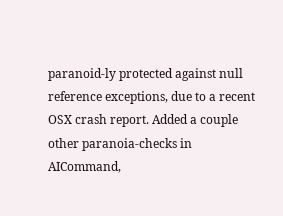paranoid-ly protected against null reference exceptions, due to a recent OSX crash report. Added a couple other paranoia-checks in AICommand,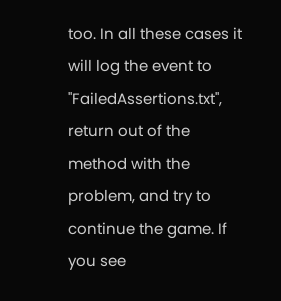too. In all these cases it will log the event to "FailedAssertions.txt", return out of the method with the problem, and try to continue the game. If you see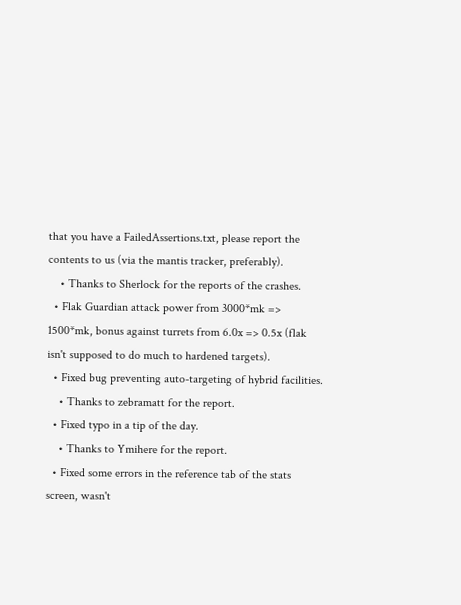that you have a FailedAssertions.txt, please report the contents to us (via the mantis tracker, preferably).
    • Thanks to Sherlock for the reports of the crashes.
  • Flak Guardian attack power from 3000*mk => 1500*mk, bonus against turrets from 6.0x => 0.5x (flak isn't supposed to do much to hardened targets).
  • Fixed bug preventing auto-targeting of hybrid facilities.
    • Thanks to zebramatt for the report.
  • Fixed typo in a tip of the day.
    • Thanks to Ymihere for the report.
  • Fixed some errors in the reference tab of the stats screen, wasn't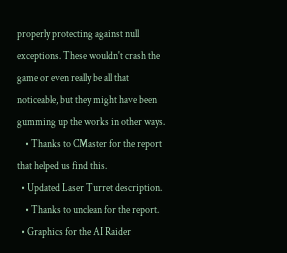properly protecting against null exceptions. These wouldn't crash the game or even really be all that noticeable, but they might have been gumming up the works in other ways.
    • Thanks to CMaster for the report that helped us find this.
  • Updated Laser Turret description.
    • Thanks to unclean for the report.
  • Graphics for the AI Raider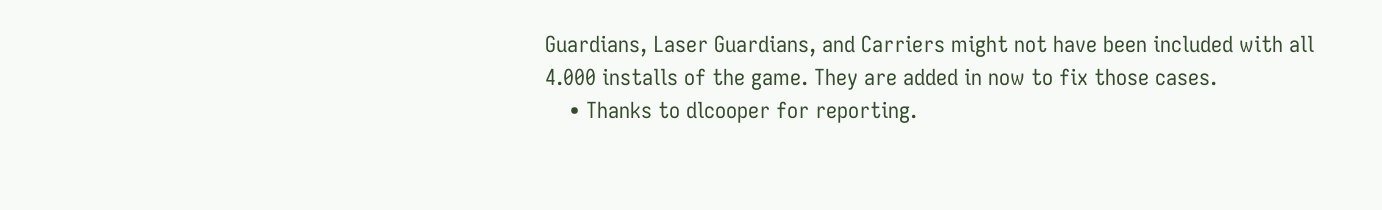Guardians, Laser Guardians, and Carriers might not have been included with all 4.000 installs of the game. They are added in now to fix those cases.
    • Thanks to dlcooper for reporting.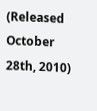(Released October 28th, 2010)